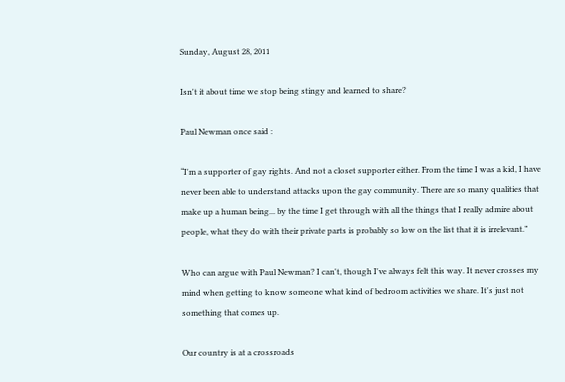Sunday, August 28, 2011

Isn't it about time we stop being stingy and learned to share?

Paul Newman once said :

“I'm a supporter of gay rights. And not a closet supporter either. From the time I was a kid, I have never been able to understand attacks upon the gay community. There are so many qualities that make up a human being... by the time I get through with all the things that I really admire about people, what they do with their private parts is probably so low on the list that it is irrelevant.”

Who can argue with Paul Newman? I can't, though I've always felt this way. It never crosses my mind when getting to know someone what kind of bedroom activities we share. It's just not something that comes up.

Our country is at a crossroads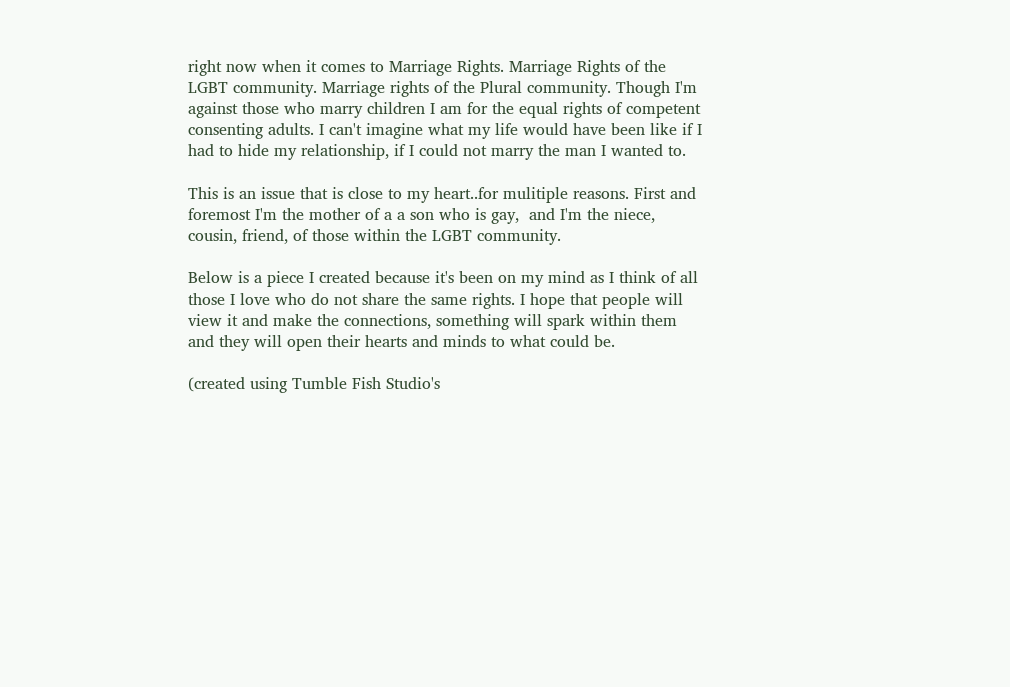right now when it comes to Marriage Rights. Marriage Rights of the LGBT community. Marriage rights of the Plural community. Though I'm against those who marry children I am for the equal rights of competent consenting adults. I can't imagine what my life would have been like if I had to hide my relationship, if I could not marry the man I wanted to.

This is an issue that is close to my heart..for mulitiple reasons. First and foremost I'm the mother of a a son who is gay,  and I'm the niece, cousin, friend, of those within the LGBT community.

Below is a piece I created because it's been on my mind as I think of all those I love who do not share the same rights. I hope that people will view it and make the connections, something will spark within them and they will open their hearts and minds to what could be.

(created using Tumble Fish Studio's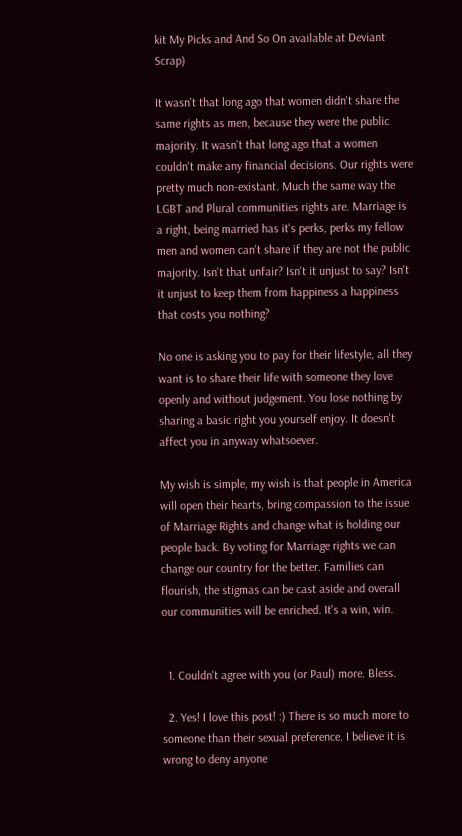kit My Picks and And So On available at Deviant Scrap)

It wasn't that long ago that women didn't share the same rights as men, because they were the public majority. It wasn't that long ago that a women couldn't make any financial decisions. Our rights were pretty much non-existant. Much the same way the LGBT and Plural communities rights are. Marriage is a right, being married has it's perks, perks my fellow men and women can't share if they are not the public majority. Isn't that unfair? Isn't it unjust to say? Isn't it unjust to keep them from happiness a happiness that costs you nothing?

No one is asking you to pay for their lifestyle, all they want is to share their life with someone they love openly and without judgement. You lose nothing by sharing a basic right you yourself enjoy. It doesn't affect you in anyway whatsoever.

My wish is simple, my wish is that people in America will open their hearts, bring compassion to the issue of Marriage Rights and change what is holding our people back. By voting for Marriage rights we can change our country for the better. Families can flourish, the stigmas can be cast aside and overall our communities will be enriched. It's a win, win.


  1. Couldn't agree with you (or Paul) more. Bless.

  2. Yes! I love this post! :) There is so much more to someone than their sexual preference. I believe it is wrong to deny anyone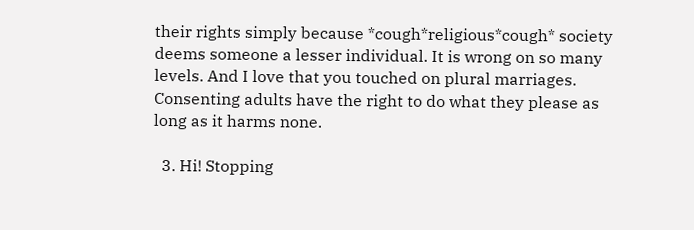their rights simply because *cough*religious*cough* society deems someone a lesser individual. It is wrong on so many levels. And I love that you touched on plural marriages. Consenting adults have the right to do what they please as long as it harms none.

  3. Hi! Stopping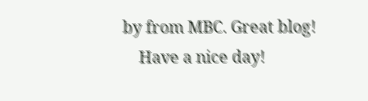by from MBC. Great blog!
    Have a nice day!